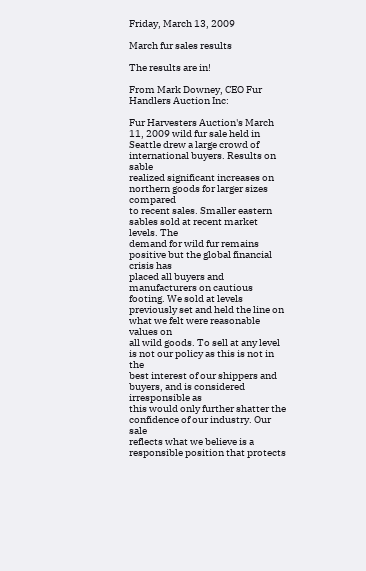Friday, March 13, 2009

March fur sales results

The results are in!

From Mark Downey, CEO Fur Handlers Auction Inc:

Fur Harvesters Auction's March 11, 2009 wild fur sale held in
Seattle drew a large crowd of international buyers. Results on sable
realized significant increases on northern goods for larger sizes compared
to recent sales. Smaller eastern sables sold at recent market levels. The
demand for wild fur remains positive but the global financial crisis has
placed all buyers and manufacturers on cautious footing. We sold at levels
previously set and held the line on what we felt were reasonable values on
all wild goods. To sell at any level is not our policy as this is not in the
best interest of our shippers and buyers, and is considered irresponsible as
this would only further shatter the confidence of our industry. Our sale
reflects what we believe is a responsible position that protects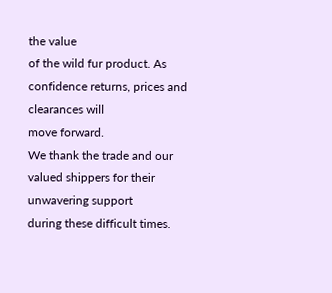the value
of the wild fur product. As confidence returns, prices and clearances will
move forward.
We thank the trade and our valued shippers for their unwavering support
during these difficult times.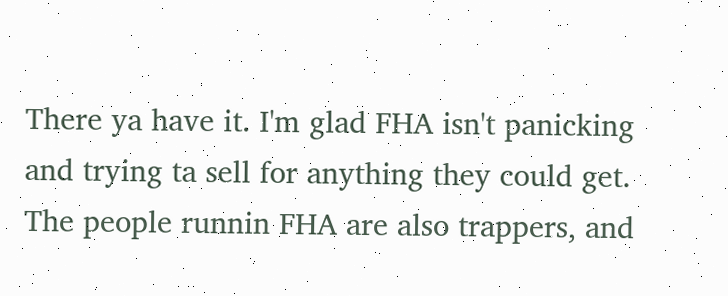There ya have it. I'm glad FHA isn't panicking and trying ta sell for anything they could get. The people runnin FHA are also trappers, and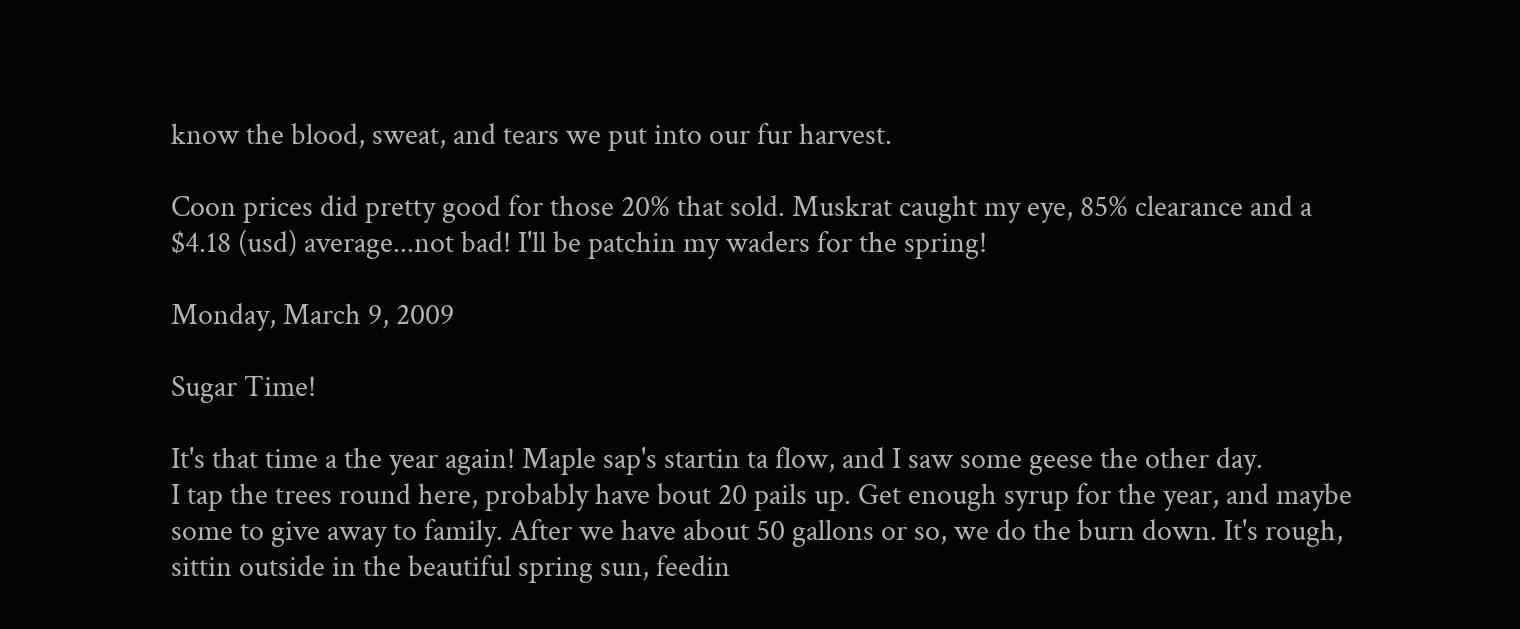know the blood, sweat, and tears we put into our fur harvest.

Coon prices did pretty good for those 20% that sold. Muskrat caught my eye, 85% clearance and a $4.18 (usd) average...not bad! I'll be patchin my waders for the spring!

Monday, March 9, 2009

Sugar Time!

It's that time a the year again! Maple sap's startin ta flow, and I saw some geese the other day.
I tap the trees round here, probably have bout 20 pails up. Get enough syrup for the year, and maybe some to give away to family. After we have about 50 gallons or so, we do the burn down. It's rough, sittin outside in the beautiful spring sun, feedin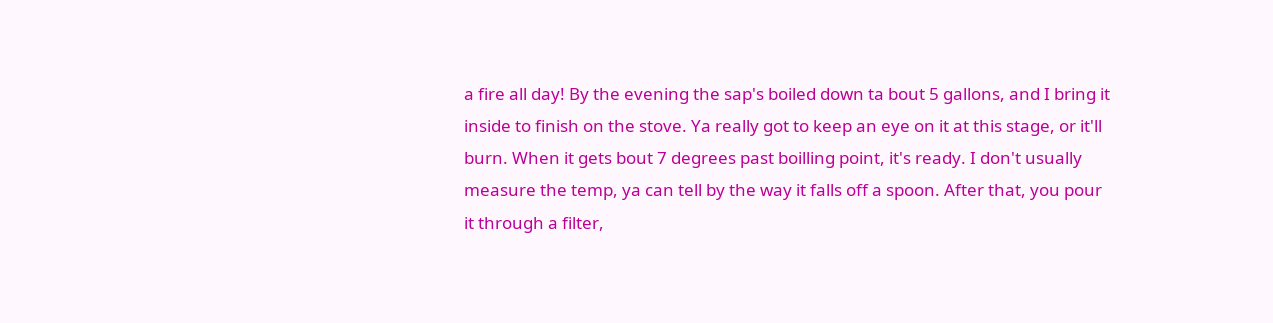a fire all day! By the evening the sap's boiled down ta bout 5 gallons, and I bring it inside to finish on the stove. Ya really got to keep an eye on it at this stage, or it'll burn. When it gets bout 7 degrees past boilling point, it's ready. I don't usually measure the temp, ya can tell by the way it falls off a spoon. After that, you pour it through a filter,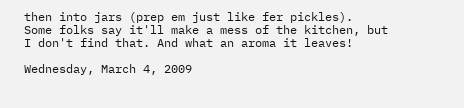then into jars (prep em just like fer pickles).
Some folks say it'll make a mess of the kitchen, but I don't find that. And what an aroma it leaves!

Wednesday, March 4, 2009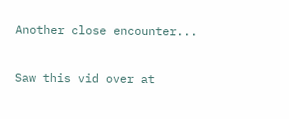Another close encounter...

Saw this vid over at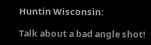Huntin Wisconsin:

Talk about a bad angle shot!